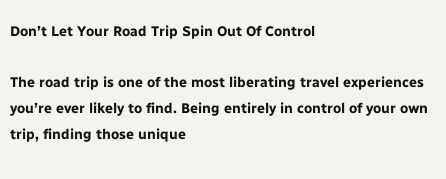Don’t Let Your Road Trip Spin Out Of Control

The road trip is one of the most liberating travel experiences you’re ever likely to find. Being entirely in control of your own trip, finding those unique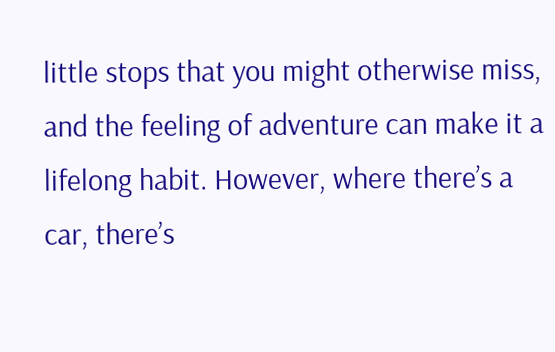little stops that you might otherwise miss, and the feeling of adventure can make it a lifelong habit. However, where there’s a car, there’s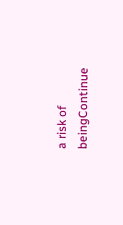a risk of beingContinue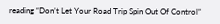reading “Don’t Let Your Road Trip Spin Out Of Control”